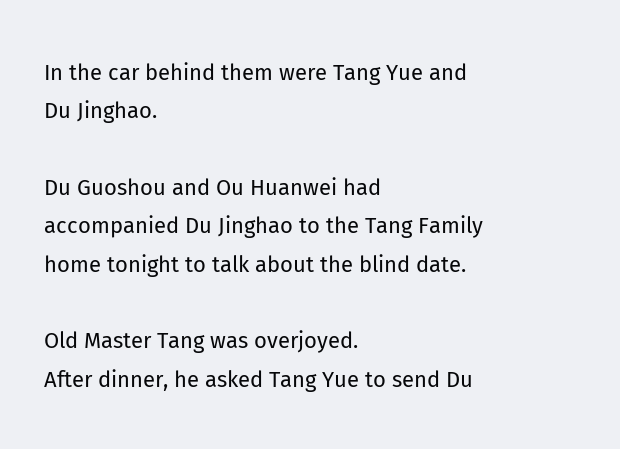In the car behind them were Tang Yue and Du Jinghao.

Du Guoshou and Ou Huanwei had accompanied Du Jinghao to the Tang Family home tonight to talk about the blind date.

Old Master Tang was overjoyed.
After dinner, he asked Tang Yue to send Du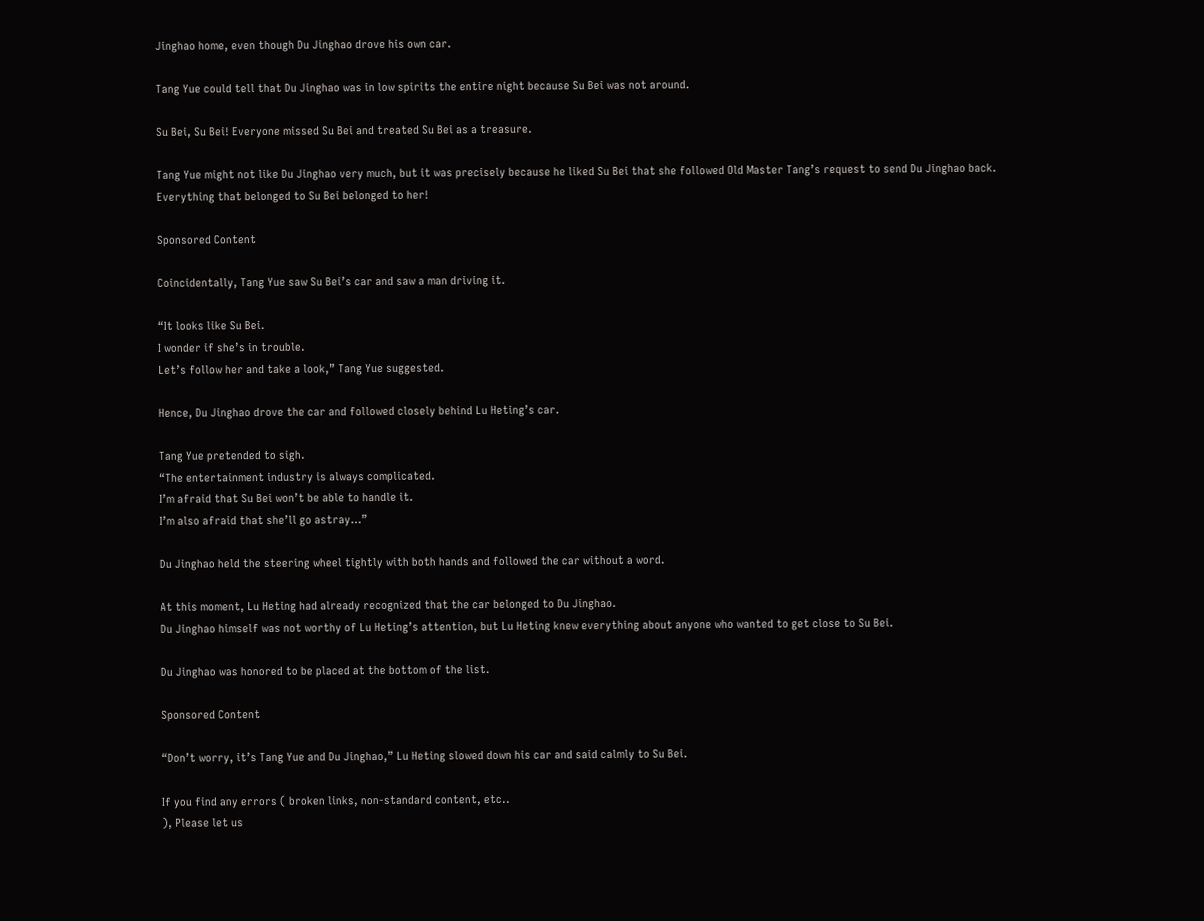Jinghao home, even though Du Jinghao drove his own car.

Tang Yue could tell that Du Jinghao was in low spirits the entire night because Su Bei was not around.

Su Bei, Su Bei! Everyone missed Su Bei and treated Su Bei as a treasure.

Tang Yue might not like Du Jinghao very much, but it was precisely because he liked Su Bei that she followed Old Master Tang’s request to send Du Jinghao back.
Everything that belonged to Su Bei belonged to her!

Sponsored Content

Coincidentally, Tang Yue saw Su Bei’s car and saw a man driving it.

“It looks like Su Bei.
I wonder if she’s in trouble.
Let’s follow her and take a look,” Tang Yue suggested.

Hence, Du Jinghao drove the car and followed closely behind Lu Heting’s car.

Tang Yue pretended to sigh.
“The entertainment industry is always complicated.
I’m afraid that Su Bei won’t be able to handle it.
I’m also afraid that she’ll go astray…”

Du Jinghao held the steering wheel tightly with both hands and followed the car without a word.

At this moment, Lu Heting had already recognized that the car belonged to Du Jinghao.
Du Jinghao himself was not worthy of Lu Heting’s attention, but Lu Heting knew everything about anyone who wanted to get close to Su Bei.

Du Jinghao was honored to be placed at the bottom of the list.

Sponsored Content

“Don’t worry, it’s Tang Yue and Du Jinghao,” Lu Heting slowed down his car and said calmly to Su Bei.

If you find any errors ( broken links, non-standard content, etc..
), Please let us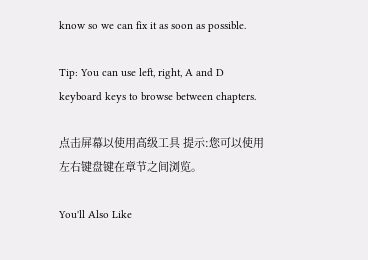know so we can fix it as soon as possible.

Tip: You can use left, right, A and D keyboard keys to browse between chapters.

点击屏幕以使用高级工具 提示:您可以使用左右键盘键在章节之间浏览。

You'll Also Like